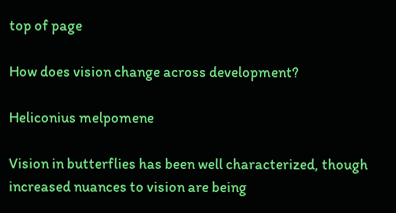top of page

How does vision change across development?

Heliconius melpomene

Vision in butterflies has been well characterized, though increased nuances to vision are being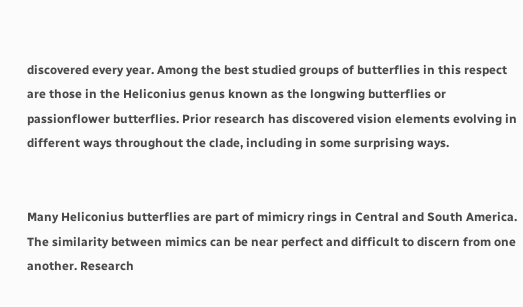discovered every year. Among the best studied groups of butterflies in this respect are those in the Heliconius genus known as the longwing butterflies or passionflower butterflies. Prior research has discovered vision elements evolving in different ways throughout the clade, including in some surprising ways.


Many Heliconius butterflies are part of mimicry rings in Central and South America. The similarity between mimics can be near perfect and difficult to discern from one another. Research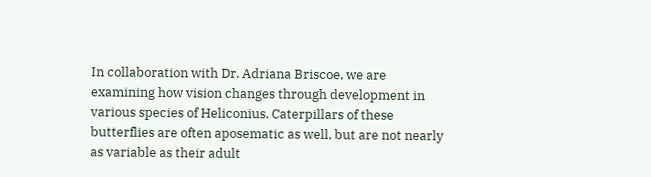In collaboration with Dr. Adriana Briscoe, we are examining how vision changes through development in various species of Heliconius. Caterpillars of these butterflies are often aposematic as well, but are not nearly as variable as their adult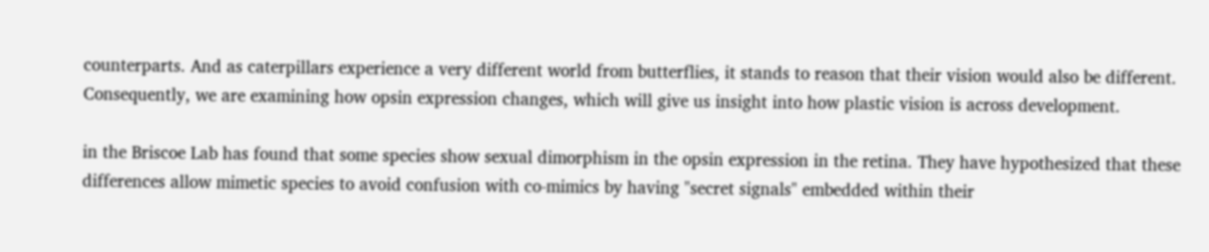counterparts. And as caterpillars experience a very different world from butterflies, it stands to reason that their vision would also be different. Consequently, we are examining how opsin expression changes, which will give us insight into how plastic vision is across development.

in the Briscoe Lab has found that some species show sexual dimorphism in the opsin expression in the retina. They have hypothesized that these differences allow mimetic species to avoid confusion with co-mimics by having "secret signals" embedded within their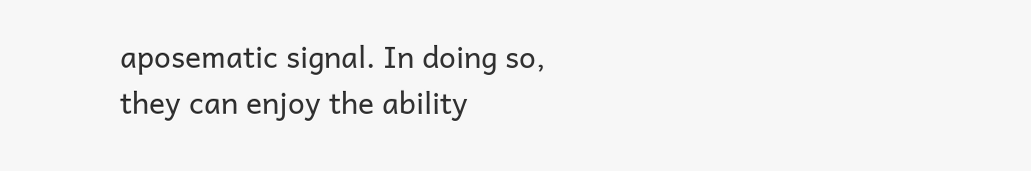aposematic signal. In doing so, they can enjoy the ability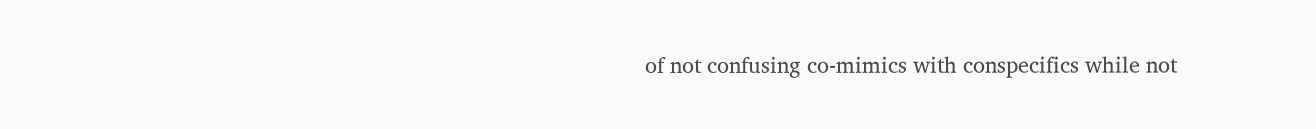of not confusing co-mimics with conspecifics while not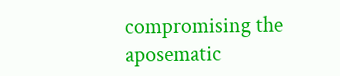compromising the aposematic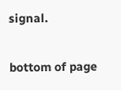signal.

bottom of page